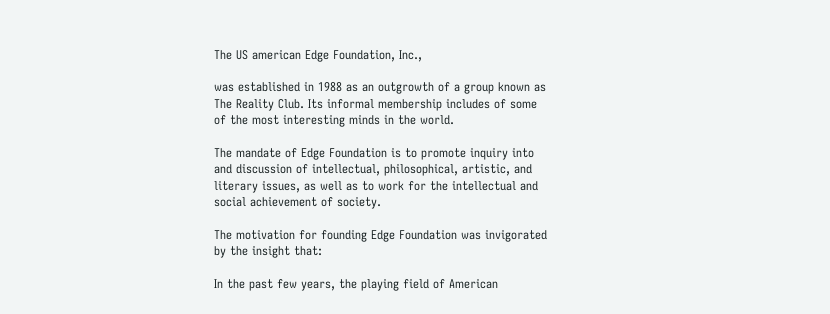The US american Edge Foundation, Inc.,

was established in 1988 as an outgrowth of a group known as The Reality Club. Its informal membership includes of some of the most interesting minds in the world.

The mandate of Edge Foundation is to promote inquiry into and discussion of intellectual, philosophical, artistic, and literary issues, as well as to work for the intellectual and social achievement of society.

The motivation for founding Edge Foundation was invigorated by the insight that:

In the past few years, the playing field of American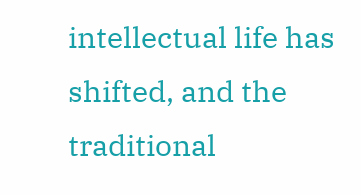intellectual life has shifted, and the traditional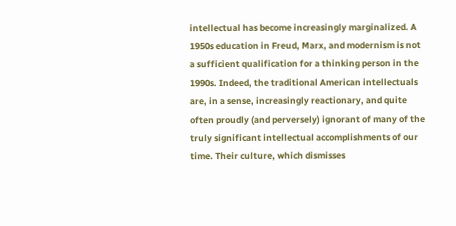intellectual has become increasingly marginalized. A 1950s education in Freud, Marx, and modernism is not a sufficient qualification for a thinking person in the 1990s. Indeed, the traditional American intellectuals are, in a sense, increasingly reactionary, and quite often proudly (and perversely) ignorant of many of the truly significant intellectual accomplishments of our time. Their culture, which dismisses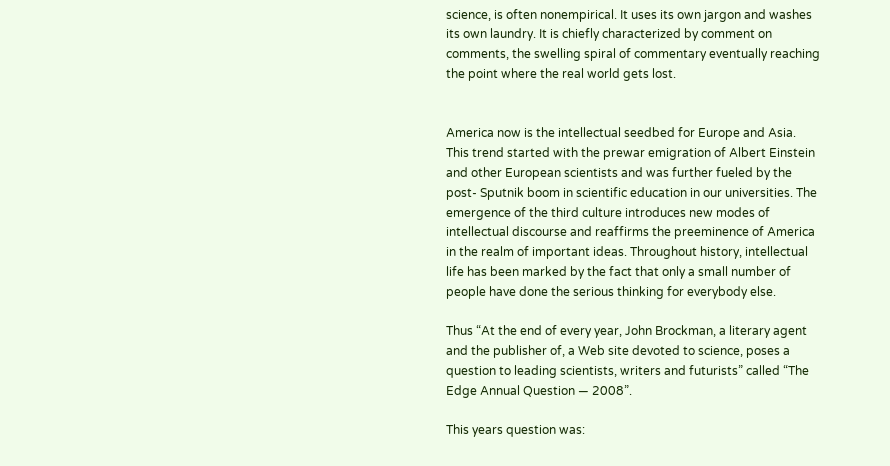science, is often nonempirical. It uses its own jargon and washes its own laundry. It is chiefly characterized by comment on comments, the swelling spiral of commentary eventually reaching the point where the real world gets lost.


America now is the intellectual seedbed for Europe and Asia. This trend started with the prewar emigration of Albert Einstein and other European scientists and was further fueled by the post- Sputnik boom in scientific education in our universities. The emergence of the third culture introduces new modes of intellectual discourse and reaffirms the preeminence of America in the realm of important ideas. Throughout history, intellectual life has been marked by the fact that only a small number of people have done the serious thinking for everybody else.

Thus “At the end of every year, John Brockman, a literary agent and the publisher of, a Web site devoted to science, poses a question to leading scientists, writers and futurists” called “The Edge Annual Question — 2008”.

This years question was: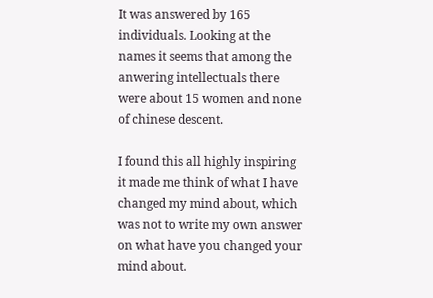It was answered by 165 individuals. Looking at the names it seems that among the anwering intellectuals there were about 15 women and none of chinese descent.

I found this all highly inspiring it made me think of what I have changed my mind about, which was not to write my own answer on what have you changed your mind about.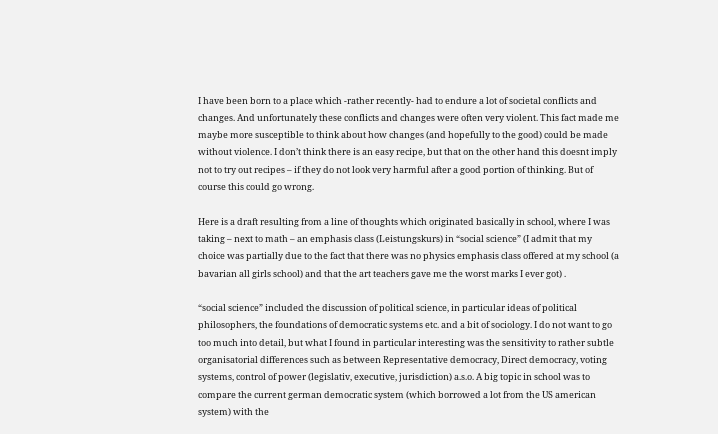I have been born to a place which -rather recently- had to endure a lot of societal conflicts and changes. And unfortunately these conflicts and changes were often very violent. This fact made me maybe more susceptible to think about how changes (and hopefully to the good) could be made without violence. I don’t think there is an easy recipe, but that on the other hand this doesnt imply not to try out recipes – if they do not look very harmful after a good portion of thinking. But of course this could go wrong.

Here is a draft resulting from a line of thoughts which originated basically in school, where I was taking – next to math – an emphasis class (Leistungskurs) in “social science” (I admit that my choice was partially due to the fact that there was no physics emphasis class offered at my school (a bavarian all girls school) and that the art teachers gave me the worst marks I ever got) .

“social science” included the discussion of political science, in particular ideas of political philosophers, the foundations of democratic systems etc. and a bit of sociology. I do not want to go too much into detail, but what I found in particular interesting was the sensitivity to rather subtle organisatorial differences such as between Representative democracy, Direct democracy, voting systems, control of power (legislativ, executive, jurisdiction) a.s.o. A big topic in school was to compare the current german democratic system (which borrowed a lot from the US american system) with the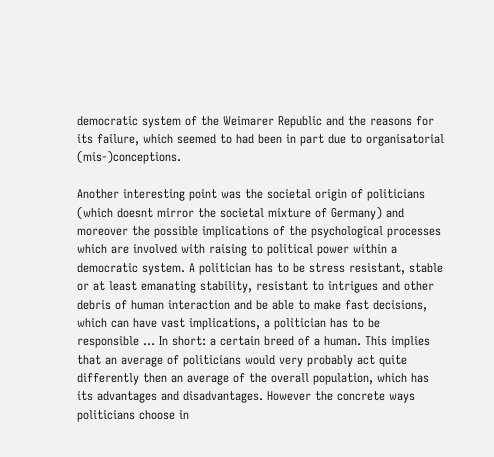democratic system of the Weimarer Republic and the reasons for its failure, which seemed to had been in part due to organisatorial (mis-)conceptions.

Another interesting point was the societal origin of politicians (which doesnt mirror the societal mixture of Germany) and moreover the possible implications of the psychological processes which are involved with raising to political power within a democratic system. A politician has to be stress resistant, stable or at least emanating stability, resistant to intrigues and other debris of human interaction and be able to make fast decisions, which can have vast implications, a politician has to be responsible … In short: a certain breed of a human. This implies that an average of politicians would very probably act quite differently then an average of the overall population, which has its advantages and disadvantages. However the concrete ways politicians choose in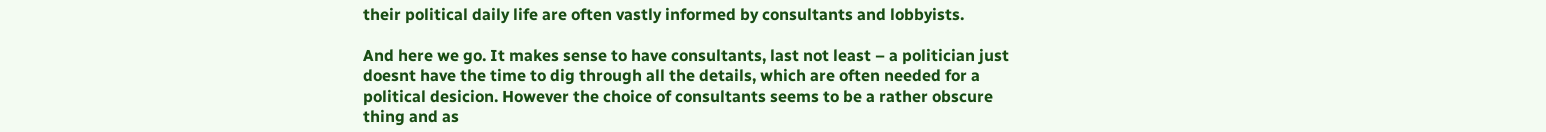their political daily life are often vastly informed by consultants and lobbyists.

And here we go. It makes sense to have consultants, last not least – a politician just doesnt have the time to dig through all the details, which are often needed for a political desicion. However the choice of consultants seems to be a rather obscure thing and as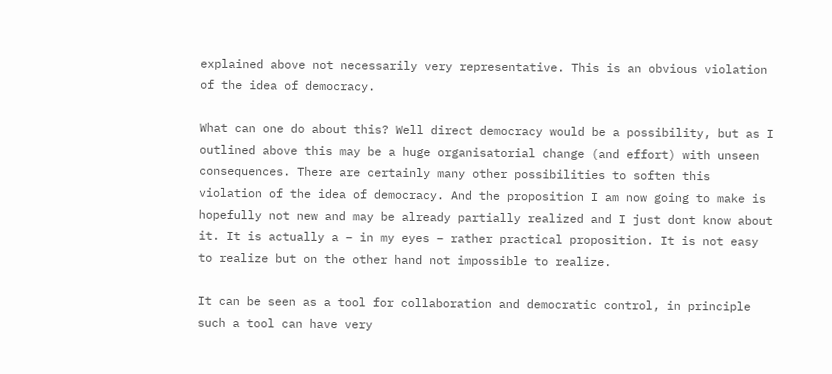explained above not necessarily very representative. This is an obvious violation of the idea of democracy.

What can one do about this? Well direct democracy would be a possibility, but as I outlined above this may be a huge organisatorial change (and effort) with unseen consequences. There are certainly many other possibilities to soften this violation of the idea of democracy. And the proposition I am now going to make is hopefully not new and may be already partially realized and I just dont know about it. It is actually a – in my eyes – rather practical proposition. It is not easy to realize but on the other hand not impossible to realize.

It can be seen as a tool for collaboration and democratic control, in principle such a tool can have very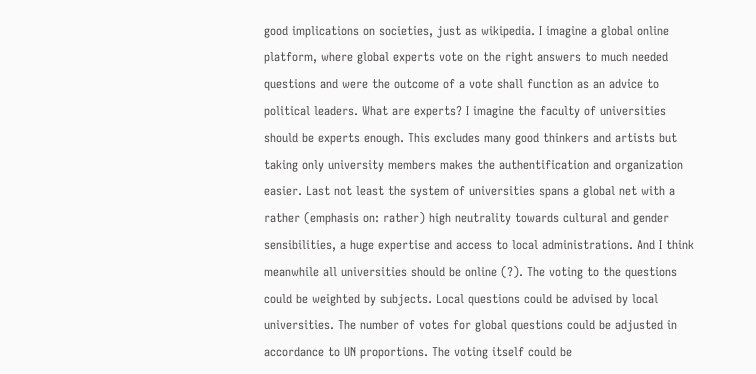good implications on societies, just as wikipedia. I imagine a global online platform, where global experts vote on the right answers to much needed questions and were the outcome of a vote shall function as an advice to political leaders. What are experts? I imagine the faculty of universities should be experts enough. This excludes many good thinkers and artists but taking only university members makes the authentification and organization easier. Last not least the system of universities spans a global net with a rather (emphasis on: rather) high neutrality towards cultural and gender sensibilities, a huge expertise and access to local administrations. And I think meanwhile all universities should be online (?). The voting to the questions could be weighted by subjects. Local questions could be advised by local universities. The number of votes for global questions could be adjusted in accordance to UN proportions. The voting itself could be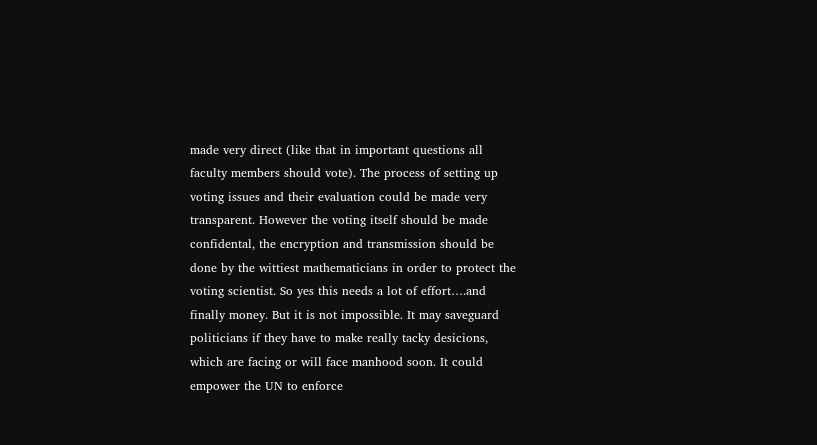made very direct (like that in important questions all faculty members should vote). The process of setting up voting issues and their evaluation could be made very transparent. However the voting itself should be made confidental, the encryption and transmission should be done by the wittiest mathematicians in order to protect the voting scientist. So yes this needs a lot of effort….and finally money. But it is not impossible. It may saveguard politicians if they have to make really tacky desicions, which are facing or will face manhood soon. It could empower the UN to enforce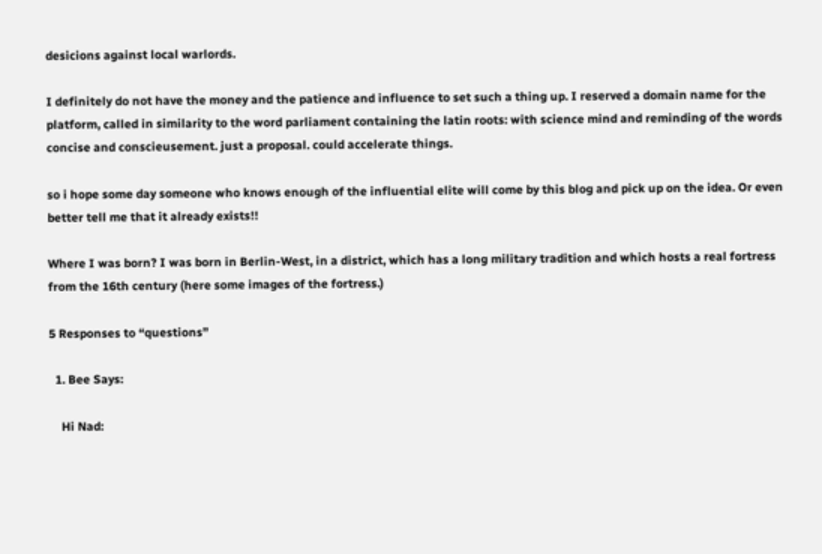desicions against local warlords.

I definitely do not have the money and the patience and influence to set such a thing up. I reserved a domain name for the platform, called in similarity to the word parliament containing the latin roots: with science mind and reminding of the words concise and conscieusement. just a proposal. could accelerate things.

so i hope some day someone who knows enough of the influential elite will come by this blog and pick up on the idea. Or even better tell me that it already exists!!

Where I was born? I was born in Berlin-West, in a district, which has a long military tradition and which hosts a real fortress from the 16th century (here some images of the fortress.)

5 Responses to “questions”

  1. Bee Says:

    Hi Nad: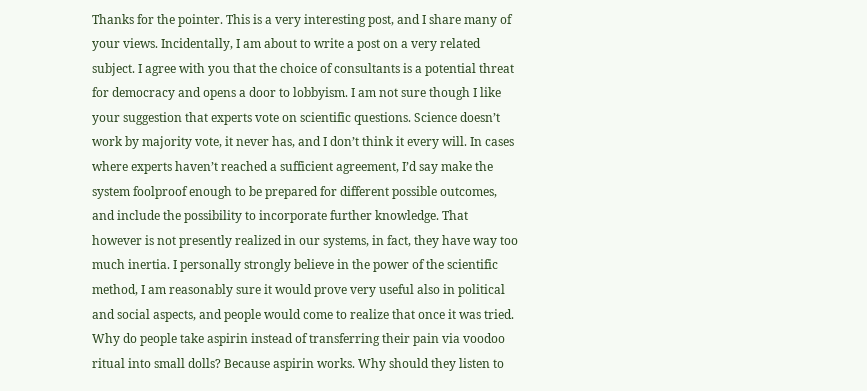Thanks for the pointer. This is a very interesting post, and I share many of your views. Incidentally, I am about to write a post on a very related subject. I agree with you that the choice of consultants is a potential threat for democracy and opens a door to lobbyism. I am not sure though I like your suggestion that experts vote on scientific questions. Science doesn’t work by majority vote, it never has, and I don’t think it every will. In cases where experts haven’t reached a sufficient agreement, I’d say make the system foolproof enough to be prepared for different possible outcomes, and include the possibility to incorporate further knowledge. That however is not presently realized in our systems, in fact, they have way too much inertia. I personally strongly believe in the power of the scientific method, I am reasonably sure it would prove very useful also in political and social aspects, and people would come to realize that once it was tried. Why do people take aspirin instead of transferring their pain via voodoo ritual into small dolls? Because aspirin works. Why should they listen to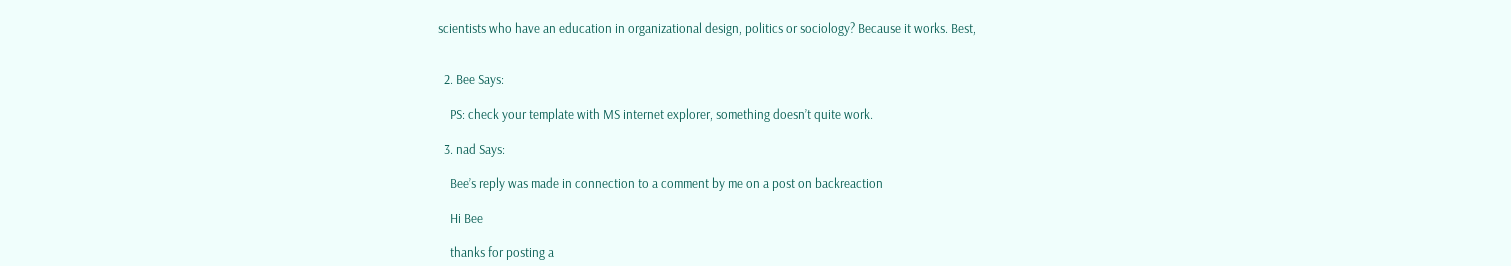scientists who have an education in organizational design, politics or sociology? Because it works. Best,


  2. Bee Says:

    PS: check your template with MS internet explorer, something doesn’t quite work.

  3. nad Says:

    Bee’s reply was made in connection to a comment by me on a post on backreaction

    Hi Bee

    thanks for posting a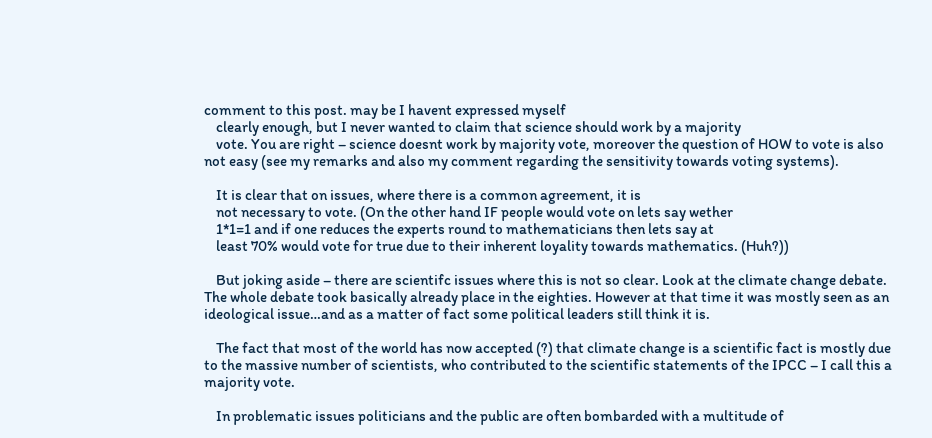comment to this post. may be I havent expressed myself
    clearly enough, but I never wanted to claim that science should work by a majority
    vote. You are right – science doesnt work by majority vote, moreover the question of HOW to vote is also not easy (see my remarks and also my comment regarding the sensitivity towards voting systems).

    It is clear that on issues, where there is a common agreement, it is
    not necessary to vote. (On the other hand IF people would vote on lets say wether
    1*1=1 and if one reduces the experts round to mathematicians then lets say at
    least 70% would vote for true due to their inherent loyality towards mathematics. (Huh?))

    But joking aside – there are scientifc issues where this is not so clear. Look at the climate change debate. The whole debate took basically already place in the eighties. However at that time it was mostly seen as an ideological issue…and as a matter of fact some political leaders still think it is.

    The fact that most of the world has now accepted (?) that climate change is a scientific fact is mostly due to the massive number of scientists, who contributed to the scientific statements of the IPCC – I call this a majority vote.

    In problematic issues politicians and the public are often bombarded with a multitude of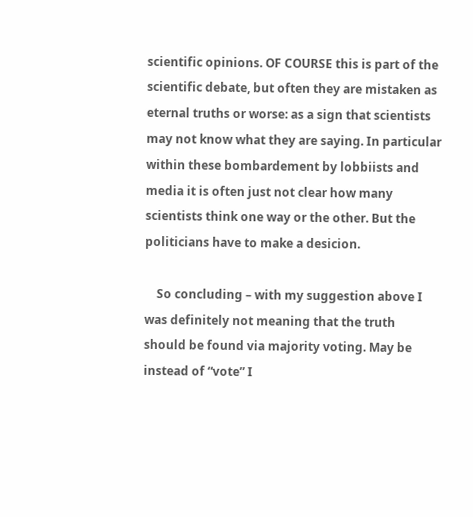scientific opinions. OF COURSE this is part of the scientific debate, but often they are mistaken as eternal truths or worse: as a sign that scientists may not know what they are saying. In particular within these bombardement by lobbiists and media it is often just not clear how many scientists think one way or the other. But the politicians have to make a desicion.

    So concluding – with my suggestion above I was definitely not meaning that the truth should be found via majority voting. May be instead of “vote” I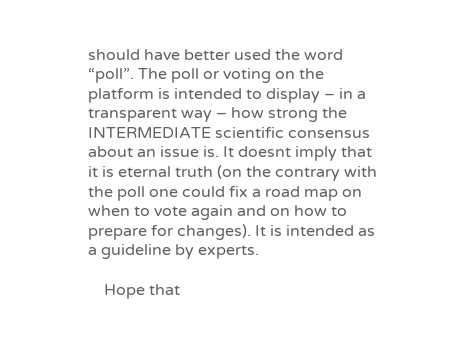should have better used the word “poll”. The poll or voting on the platform is intended to display – in a transparent way – how strong the INTERMEDIATE scientific consensus about an issue is. It doesnt imply that it is eternal truth (on the contrary with the poll one could fix a road map on when to vote again and on how to prepare for changes). It is intended as a guideline by experts.

    Hope that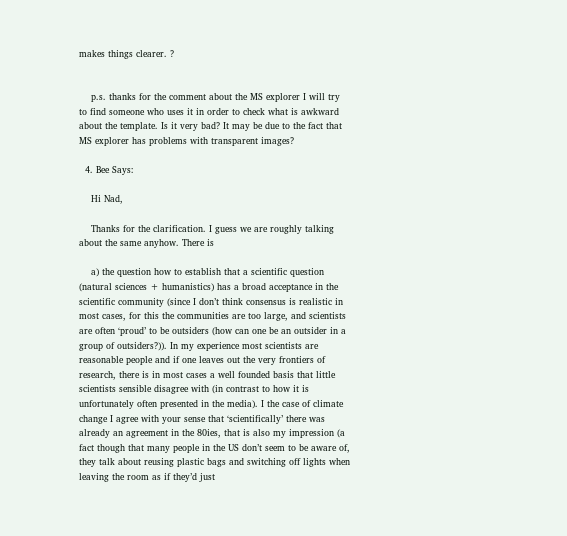makes things clearer. ?


    p.s. thanks for the comment about the MS explorer I will try to find someone who uses it in order to check what is awkward about the template. Is it very bad? It may be due to the fact that MS explorer has problems with transparent images?

  4. Bee Says:

    Hi Nad,

    Thanks for the clarification. I guess we are roughly talking about the same anyhow. There is

    a) the question how to establish that a scientific question (natural sciences + humanistics) has a broad acceptance in the scientific community (since I don’t think consensus is realistic in most cases, for this the communities are too large, and scientists are often ‘proud’ to be outsiders (how can one be an outsider in a group of outsiders?)). In my experience most scientists are reasonable people and if one leaves out the very frontiers of research, there is in most cases a well founded basis that little scientists sensible disagree with (in contrast to how it is unfortunately often presented in the media). I the case of climate change I agree with your sense that ‘scientifically’ there was already an agreement in the 80ies, that is also my impression (a fact though that many people in the US don’t seem to be aware of, they talk about reusing plastic bags and switching off lights when leaving the room as if they’d just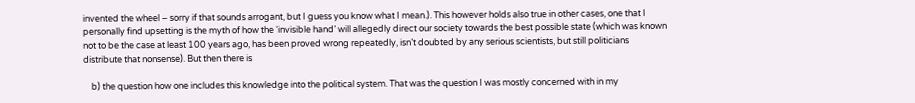invented the wheel – sorry if that sounds arrogant, but I guess you know what I mean.). This however holds also true in other cases, one that I personally find upsetting is the myth of how the ‘invisible hand’ will allegedly direct our society towards the best possible state (which was known not to be the case at least 100 years ago, has been proved wrong repeatedly, isn’t doubted by any serious scientists, but still politicians distribute that nonsense). But then there is

    b) the question how one includes this knowledge into the political system. That was the question I was mostly concerned with in my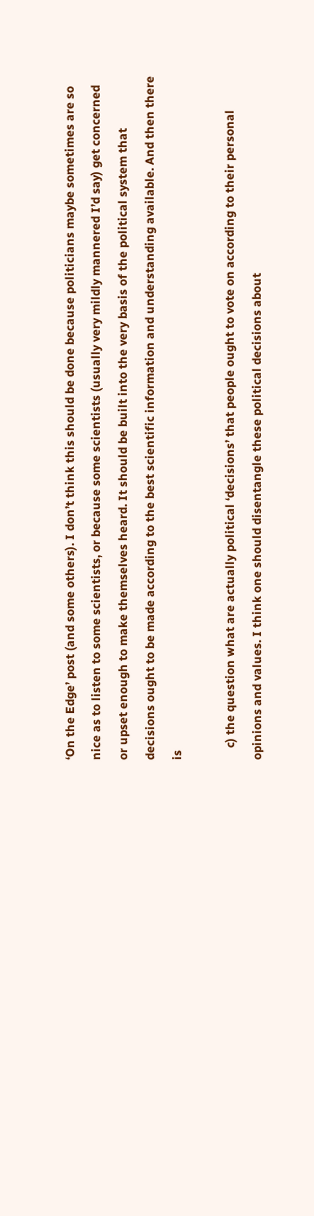‘On the Edge’ post (and some others). I don’t think this should be done because politicians maybe sometimes are so nice as to listen to some scientists, or because some scientists (usually very mildly mannered I’d say) get concerned or upset enough to make themselves heard. It should be built into the very basis of the political system that decisions ought to be made according to the best scientific information and understanding available. And then there is

    c) the question what are actually political ‘decisions’ that people ought to vote on according to their personal opinions and values. I think one should disentangle these political decisions about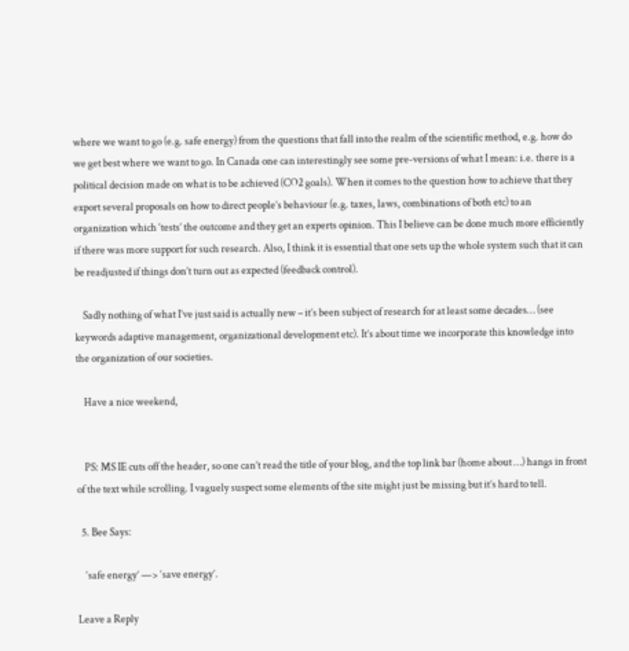where we want to go (e.g. safe energy) from the questions that fall into the realm of the scientific method, e.g. how do we get best where we want to go. In Canada one can interestingly see some pre-versions of what I mean: i.e. there is a political decision made on what is to be achieved (CO2 goals). When it comes to the question how to achieve that they export several proposals on how to direct people’s behaviour (e.g. taxes, laws, combinations of both etc) to an organization which ‘tests’ the outcome and they get an experts opinion. This I believe can be done much more efficiently if there was more support for such research. Also, I think it is essential that one sets up the whole system such that it can be readjusted if things don’t turn out as expected (feedback control).

    Sadly nothing of what I’ve just said is actually new – it’s been subject of research for at least some decades… (see keywords adaptive management, organizational development etc). It’s about time we incorporate this knowledge into the organization of our societies.

    Have a nice weekend,


    PS: MS IE cuts off the header, so one can’t read the title of your blog, and the top link bar (home about …) hangs in front of the text while scrolling. I vaguely suspect some elements of the site might just be missing but it’s hard to tell.

  5. Bee Says:

    ‘safe energy’ —> ‘save energy’.

Leave a Reply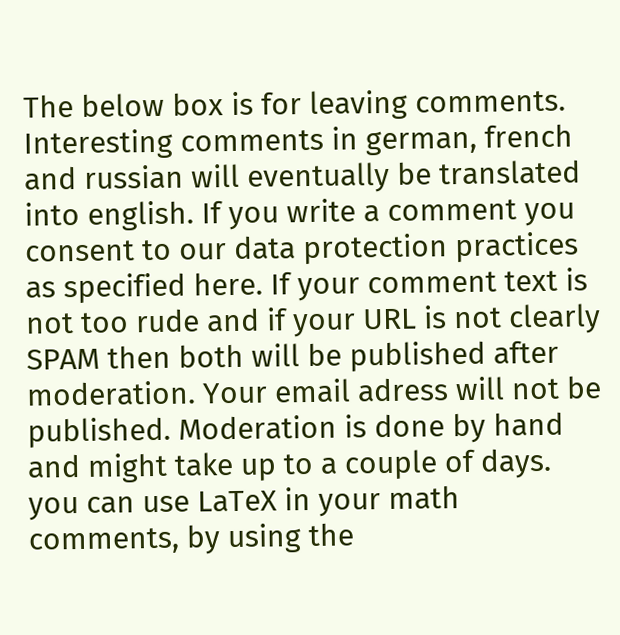The below box is for leaving comments. Interesting comments in german, french and russian will eventually be translated into english. If you write a comment you consent to our data protection practices as specified here. If your comment text is not too rude and if your URL is not clearly SPAM then both will be published after moderation. Your email adress will not be published. Moderation is done by hand and might take up to a couple of days.
you can use LaTeX in your math comments, by using the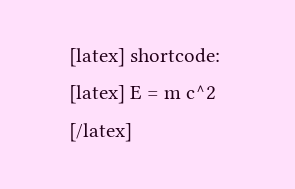[latex] shortcode:
[latex] E = m c^2 [/latex]